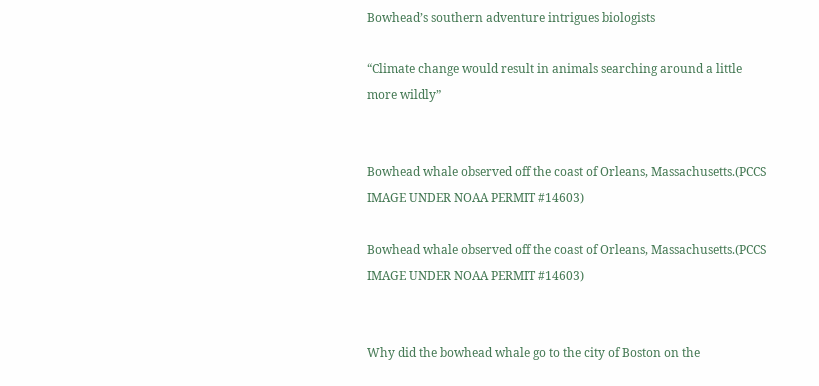Bowhead’s southern adventure intrigues biologists

“Climate change would result in animals searching around a little more wildly”


Bowhead whale observed off the coast of Orleans, Massachusetts.(PCCS IMAGE UNDER NOAA PERMIT #14603)

Bowhead whale observed off the coast of Orleans, Massachusetts.(PCCS IMAGE UNDER NOAA PERMIT #14603)


Why did the bowhead whale go to the city of Boston on the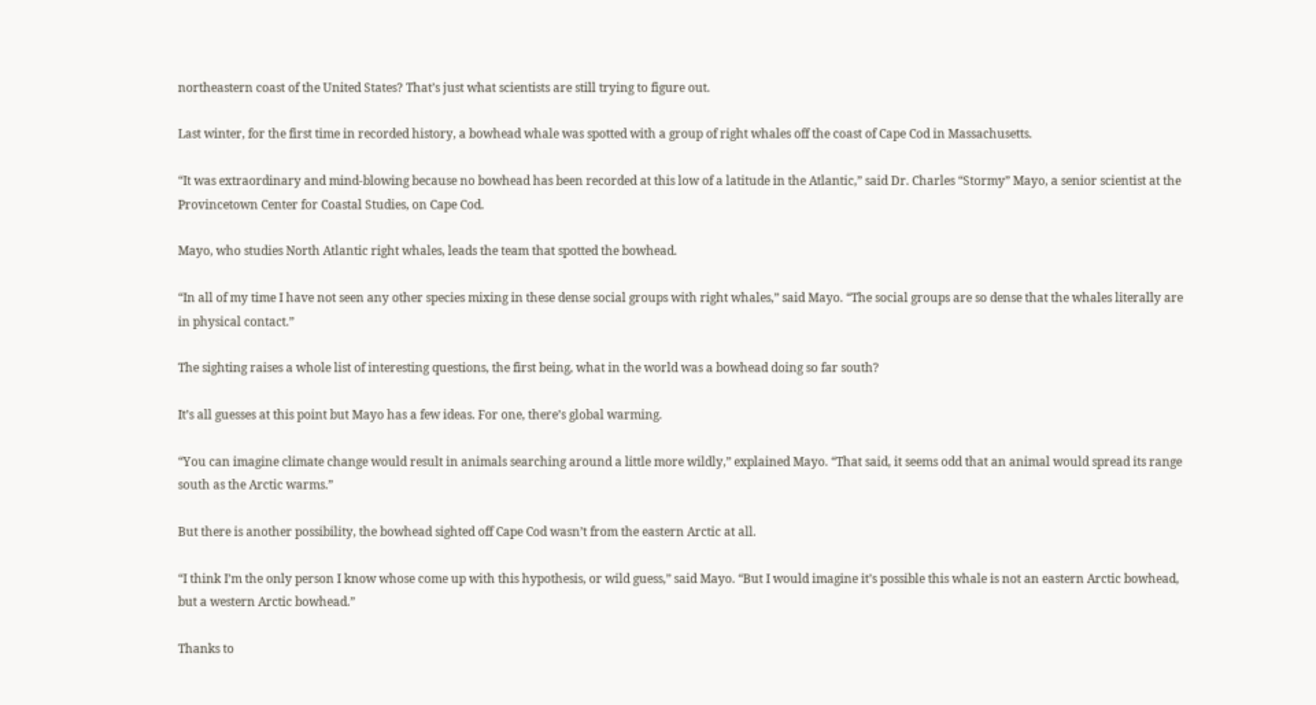northeastern coast of the United States? That’s just what scientists are still trying to figure out.

Last winter, for the first time in recorded history, a bowhead whale was spotted with a group of right whales off the coast of Cape Cod in Massachusetts.

“It was extraordinary and mind-blowing because no bowhead has been recorded at this low of a latitude in the Atlantic,” said Dr. Charles “Stormy” Mayo, a senior scientist at the Provincetown Center for Coastal Studies, on Cape Cod.

Mayo, who studies North Atlantic right whales, leads the team that spotted the bowhead.

“In all of my time I have not seen any other species mixing in these dense social groups with right whales,” said Mayo. “The social groups are so dense that the whales literally are in physical contact.”

The sighting raises a whole list of interesting questions, the first being, what in the world was a bowhead doing so far south?

It’s all guesses at this point but Mayo has a few ideas. For one, there’s global warming.

“You can imagine climate change would result in animals searching around a little more wildly,” explained Mayo. “That said, it seems odd that an animal would spread its range south as the Arctic warms.”

But there is another possibility, the bowhead sighted off Cape Cod wasn’t from the eastern Arctic at all.

“I think I’m the only person I know whose come up with this hypothesis, or wild guess,” said Mayo. “But I would imagine it’s possible this whale is not an eastern Arctic bowhead, but a western Arctic bowhead.”

Thanks to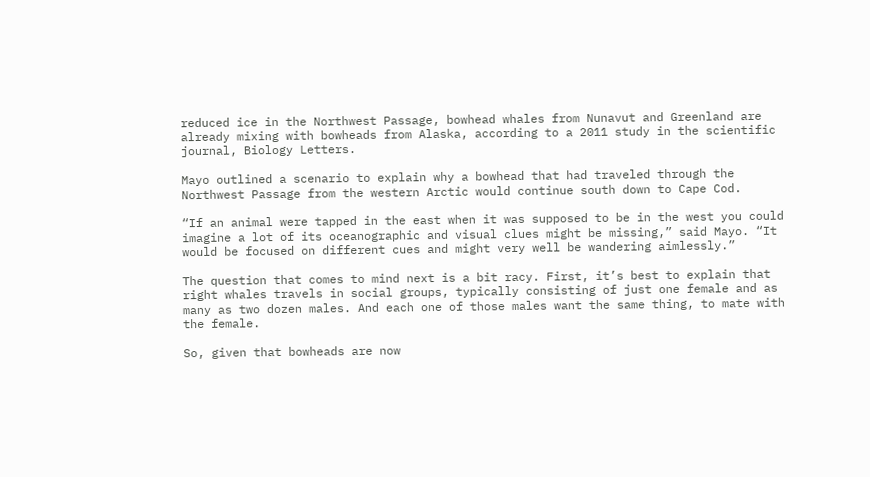reduced ice in the Northwest Passage, bowhead whales from Nunavut and Greenland are already mixing with bowheads from Alaska, according to a 2011 study in the scientific journal, Biology Letters.

Mayo outlined a scenario to explain why a bowhead that had traveled through the Northwest Passage from the western Arctic would continue south down to Cape Cod.

“If an animal were tapped in the east when it was supposed to be in the west you could imagine a lot of its oceanographic and visual clues might be missing,” said Mayo. “It would be focused on different cues and might very well be wandering aimlessly.”

The question that comes to mind next is a bit racy. First, it’s best to explain that right whales travels in social groups, typically consisting of just one female and as many as two dozen males. And each one of those males want the same thing, to mate with the female.

So, given that bowheads are now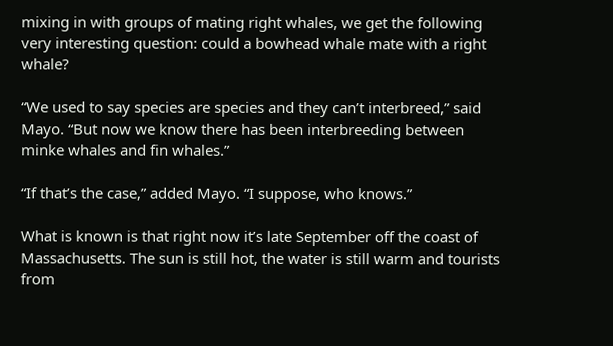mixing in with groups of mating right whales, we get the following very interesting question: could a bowhead whale mate with a right whale?

“We used to say species are species and they can’t interbreed,” said Mayo. “But now we know there has been interbreeding between minke whales and fin whales.”

“If that’s the case,” added Mayo. “I suppose, who knows.”

What is known is that right now it’s late September off the coast of Massachusetts. The sun is still hot, the water is still warm and tourists from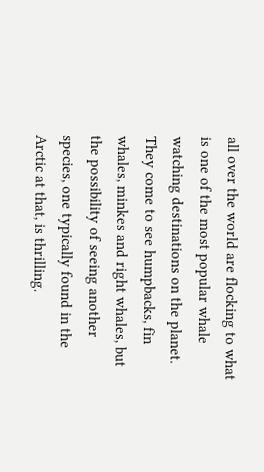all over the world are flocking to what is one of the most popular whale watching destinations on the planet. They come to see humpbacks, fin whales, minkes and right whales, but the possibility of seeing another species, one typically found in the Arctic at that, is thrilling.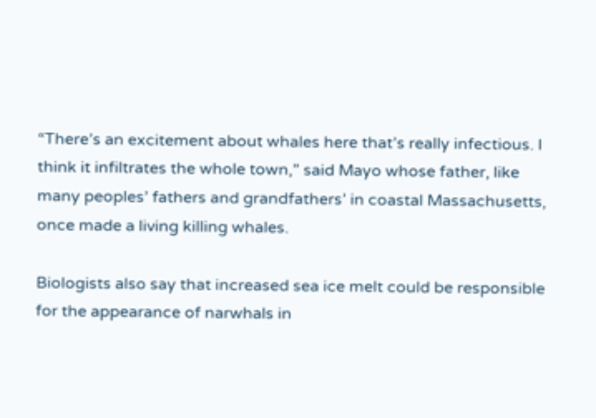“There’s an excitement about whales here that’s really infectious. I think it infiltrates the whole town,” said Mayo whose father, like many peoples’ fathers and grandfathers’ in coastal Massachusetts, once made a living killing whales.

Biologists also say that increased sea ice melt could be responsible for the appearance of narwhals in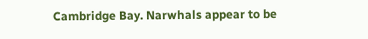Cambridge Bay. Narwhals appear to be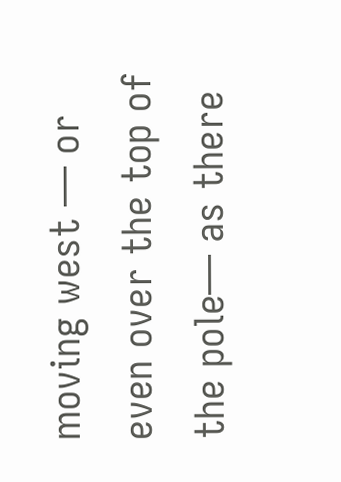moving west — or even over the top of the pole— as there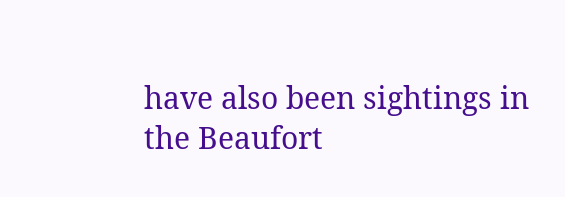have also been sightings in the Beaufort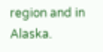region and in Alaska.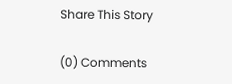Share This Story

(0) Comments